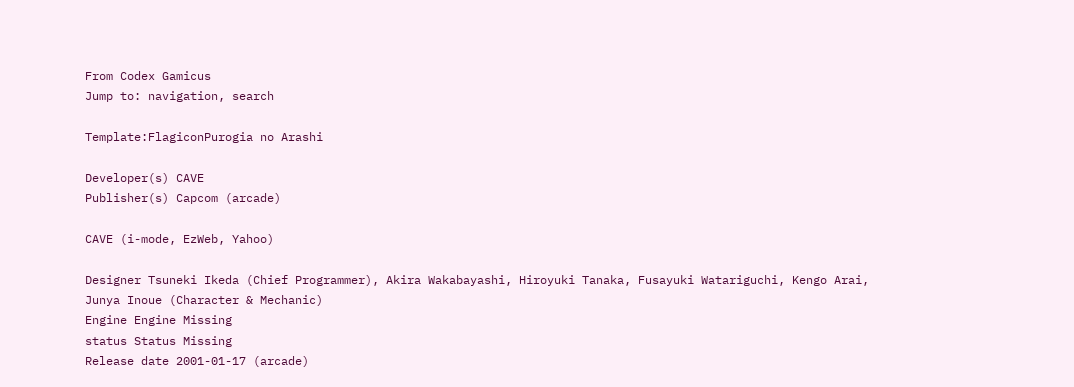From Codex Gamicus
Jump to: navigation, search

Template:FlagiconPurogia no Arashi

Developer(s) CAVE
Publisher(s) Capcom (arcade)

CAVE (i-mode, EzWeb, Yahoo)

Designer Tsuneki Ikeda (Chief Programmer), Akira Wakabayashi, Hiroyuki Tanaka, Fusayuki Watariguchi, Kengo Arai, Junya Inoue (Character & Mechanic)
Engine Engine Missing
status Status Missing
Release date 2001-01-17 (arcade)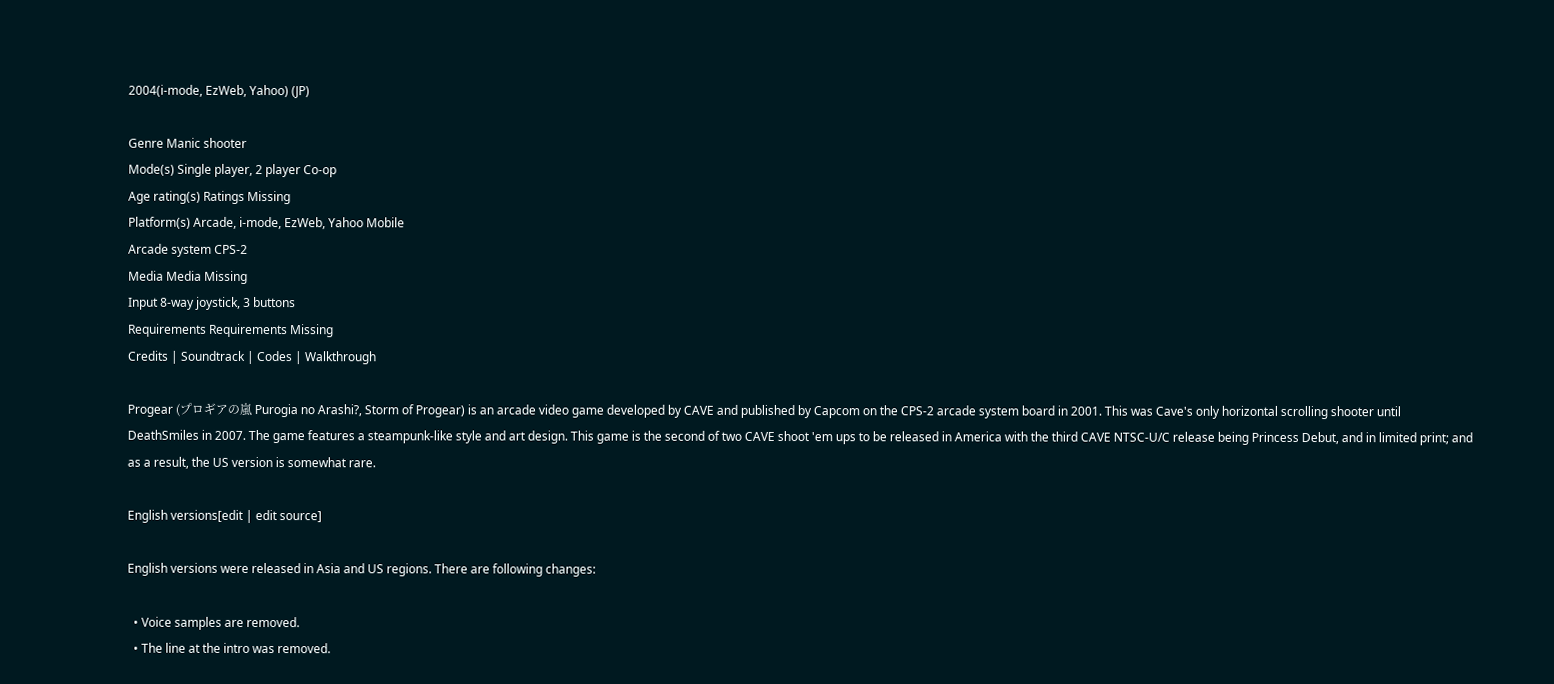2004(i-mode, EzWeb, Yahoo) (JP)

Genre Manic shooter
Mode(s) Single player, 2 player Co-op
Age rating(s) Ratings Missing
Platform(s) Arcade, i-mode, EzWeb, Yahoo Mobile
Arcade system CPS-2
Media Media Missing
Input 8-way joystick, 3 buttons
Requirements Requirements Missing
Credits | Soundtrack | Codes | Walkthrough

Progear (プロギアの嵐 Purogia no Arashi?, Storm of Progear) is an arcade video game developed by CAVE and published by Capcom on the CPS-2 arcade system board in 2001. This was Cave's only horizontal scrolling shooter until DeathSmiles in 2007. The game features a steampunk-like style and art design. This game is the second of two CAVE shoot 'em ups to be released in America with the third CAVE NTSC-U/C release being Princess Debut, and in limited print; and as a result, the US version is somewhat rare.

English versions[edit | edit source]

English versions were released in Asia and US regions. There are following changes:

  • Voice samples are removed.
  • The line at the intro was removed.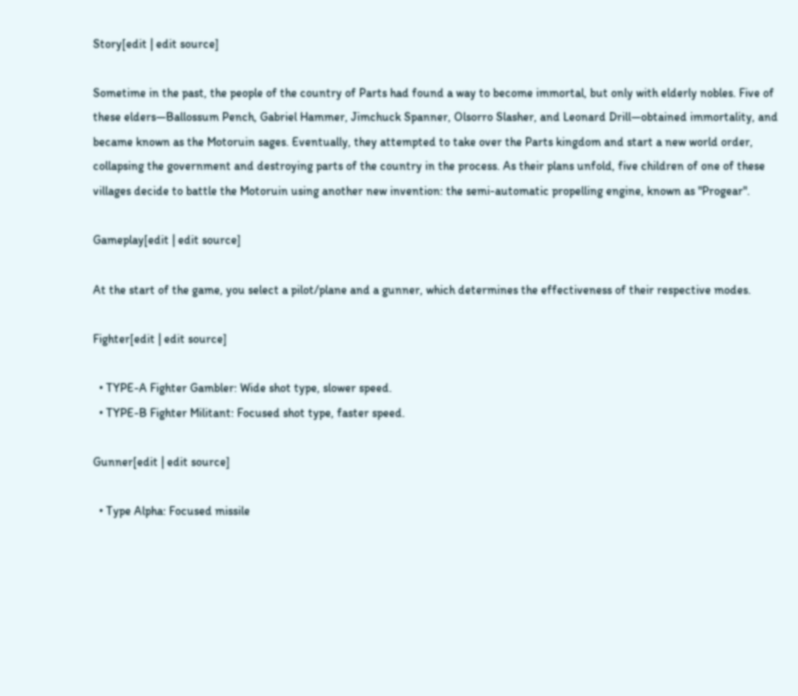Story[edit | edit source]

Sometime in the past, the people of the country of Parts had found a way to become immortal, but only with elderly nobles. Five of these elders—Ballossum Pench, Gabriel Hammer, Jimchuck Spanner, Olsorro Slasher, and Leonard Drill—obtained immortality, and became known as the Motoruin sages. Eventually, they attempted to take over the Parts kingdom and start a new world order, collapsing the government and destroying parts of the country in the process. As their plans unfold, five children of one of these villages decide to battle the Motoruin using another new invention: the semi-automatic propelling engine, known as "Progear".

Gameplay[edit | edit source]

At the start of the game, you select a pilot/plane and a gunner, which determines the effectiveness of their respective modes.

Fighter[edit | edit source]

  • TYPE-A Fighter Gambler: Wide shot type, slower speed.
  • TYPE-B Fighter Militant: Focused shot type, faster speed.

Gunner[edit | edit source]

  • Type Alpha: Focused missile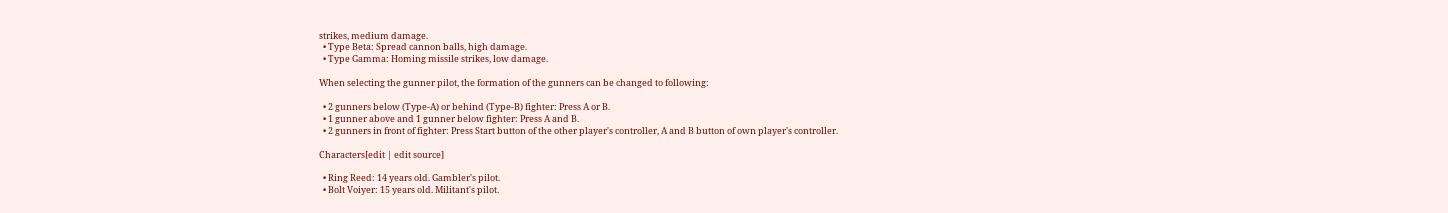strikes, medium damage.
  • Type Beta: Spread cannon balls, high damage.
  • Type Gamma: Homing missile strikes, low damage.

When selecting the gunner pilot, the formation of the gunners can be changed to following:

  • 2 gunners below (Type-A) or behind (Type-B) fighter: Press A or B.
  • 1 gunner above and 1 gunner below fighter: Press A and B.
  • 2 gunners in front of fighter: Press Start button of the other player's controller, A and B button of own player's controller.

Characters[edit | edit source]

  • Ring Reed: 14 years old. Gambler's pilot.
  • Bolt Voiyer: 15 years old. Militant's pilot.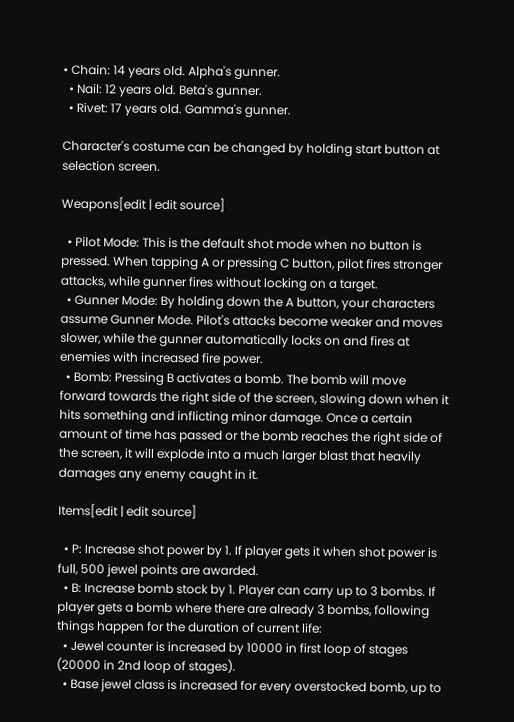• Chain: 14 years old. Alpha's gunner.
  • Nail: 12 years old. Beta's gunner.
  • Rivet: 17 years old. Gamma's gunner.

Character's costume can be changed by holding start button at selection screen.

Weapons[edit | edit source]

  • Pilot Mode: This is the default shot mode when no button is pressed. When tapping A or pressing C button, pilot fires stronger attacks, while gunner fires without locking on a target.
  • Gunner Mode: By holding down the A button, your characters assume Gunner Mode. Pilot's attacks become weaker and moves slower, while the gunner automatically locks on and fires at enemies with increased fire power.
  • Bomb: Pressing B activates a bomb. The bomb will move forward towards the right side of the screen, slowing down when it hits something and inflicting minor damage. Once a certain amount of time has passed or the bomb reaches the right side of the screen, it will explode into a much larger blast that heavily damages any enemy caught in it.

Items[edit | edit source]

  • P: Increase shot power by 1. If player gets it when shot power is full, 500 jewel points are awarded.
  • B: Increase bomb stock by 1. Player can carry up to 3 bombs. If player gets a bomb where there are already 3 bombs, following things happen for the duration of current life:
  • Jewel counter is increased by 10000 in first loop of stages (20000 in 2nd loop of stages).
  • Base jewel class is increased for every overstocked bomb, up to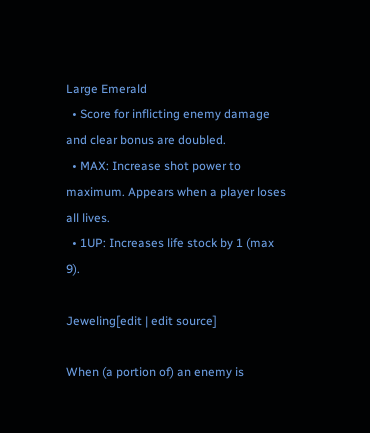Large Emerald
  • Score for inflicting enemy damage and clear bonus are doubled.
  • MAX: Increase shot power to maximum. Appears when a player loses all lives.
  • 1UP: Increases life stock by 1 (max 9).

Jeweling[edit | edit source]

When (a portion of) an enemy is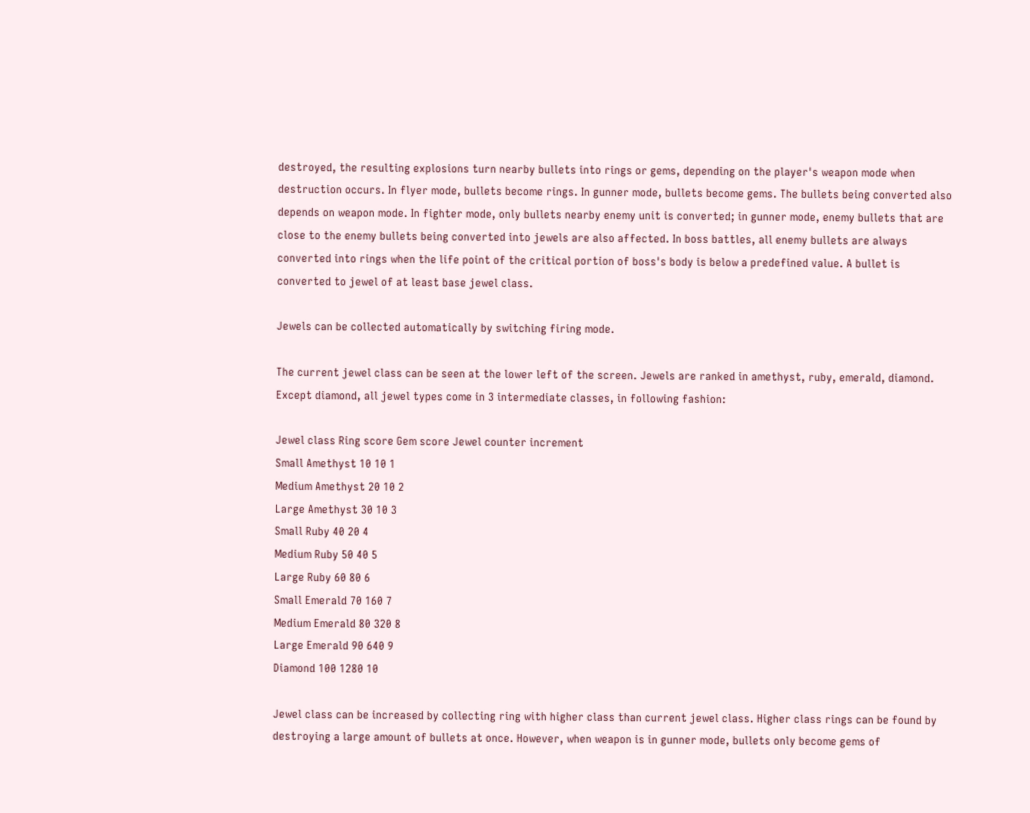destroyed, the resulting explosions turn nearby bullets into rings or gems, depending on the player's weapon mode when destruction occurs. In flyer mode, bullets become rings. In gunner mode, bullets become gems. The bullets being converted also depends on weapon mode. In fighter mode, only bullets nearby enemy unit is converted; in gunner mode, enemy bullets that are close to the enemy bullets being converted into jewels are also affected. In boss battles, all enemy bullets are always converted into rings when the life point of the critical portion of boss's body is below a predefined value. A bullet is converted to jewel of at least base jewel class.

Jewels can be collected automatically by switching firing mode.

The current jewel class can be seen at the lower left of the screen. Jewels are ranked in amethyst, ruby, emerald, diamond. Except diamond, all jewel types come in 3 intermediate classes, in following fashion:

Jewel class Ring score Gem score Jewel counter increment
Small Amethyst 10 10 1
Medium Amethyst 20 10 2
Large Amethyst 30 10 3
Small Ruby 40 20 4
Medium Ruby 50 40 5
Large Ruby 60 80 6
Small Emerald 70 160 7
Medium Emerald 80 320 8
Large Emerald 90 640 9
Diamond 100 1280 10

Jewel class can be increased by collecting ring with higher class than current jewel class. Higher class rings can be found by destroying a large amount of bullets at once. However, when weapon is in gunner mode, bullets only become gems of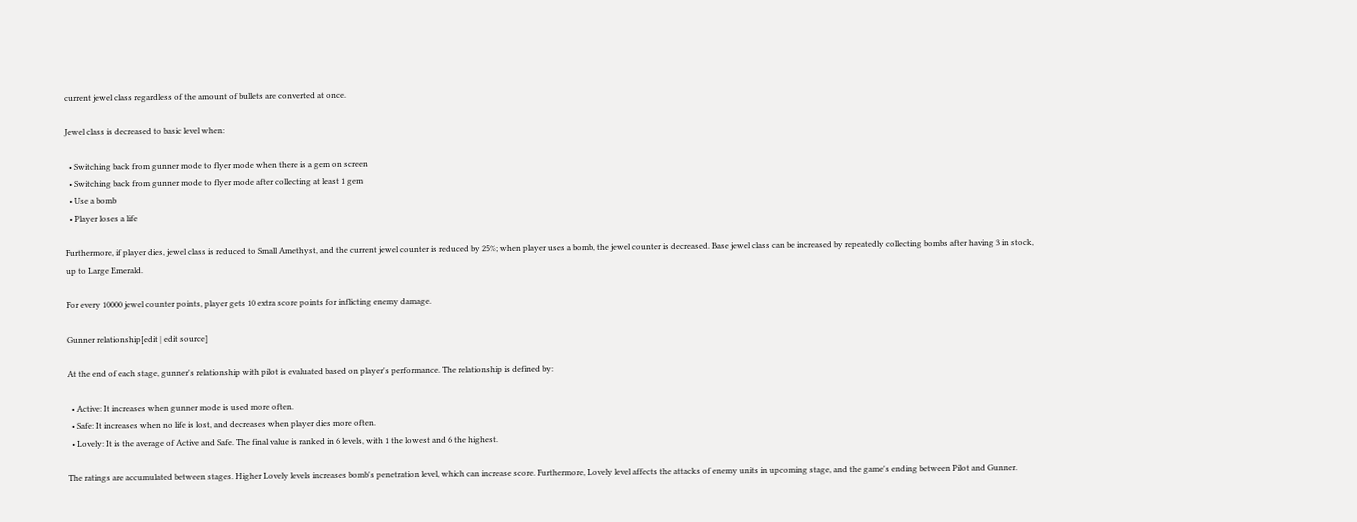current jewel class regardless of the amount of bullets are converted at once.

Jewel class is decreased to basic level when:

  • Switching back from gunner mode to flyer mode when there is a gem on screen
  • Switching back from gunner mode to flyer mode after collecting at least 1 gem
  • Use a bomb
  • Player loses a life

Furthermore, if player dies, jewel class is reduced to Small Amethyst, and the current jewel counter is reduced by 25%; when player uses a bomb, the jewel counter is decreased. Base jewel class can be increased by repeatedly collecting bombs after having 3 in stock, up to Large Emerald.

For every 10000 jewel counter points, player gets 10 extra score points for inflicting enemy damage.

Gunner relationship[edit | edit source]

At the end of each stage, gunner's relationship with pilot is evaluated based on player's performance. The relationship is defined by:

  • Active: It increases when gunner mode is used more often.
  • Safe: It increases when no life is lost, and decreases when player dies more often.
  • Lovely: It is the average of Active and Safe. The final value is ranked in 6 levels, with 1 the lowest and 6 the highest.

The ratings are accumulated between stages. Higher Lovely levels increases bomb's penetration level, which can increase score. Furthermore, Lovely level affects the attacks of enemy units in upcoming stage, and the game's ending between Pilot and Gunner.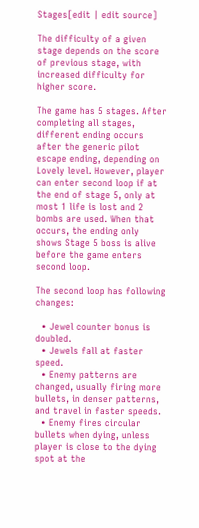Stages[edit | edit source]

The difficulty of a given stage depends on the score of previous stage, with increased difficulty for higher score.

The game has 5 stages. After completing all stages, different ending occurs after the generic pilot escape ending, depending on Lovely level. However, player can enter second loop if at the end of stage 5, only at most 1 life is lost and 2 bombs are used. When that occurs, the ending only shows Stage 5 boss is alive before the game enters second loop.

The second loop has following changes:

  • Jewel counter bonus is doubled.
  • Jewels fall at faster speed.
  • Enemy patterns are changed, usually firing more bullets, in denser patterns, and travel in faster speeds.
  • Enemy fires circular bullets when dying, unless player is close to the dying spot at the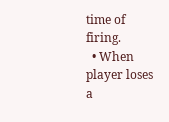time of firing.
  • When player loses a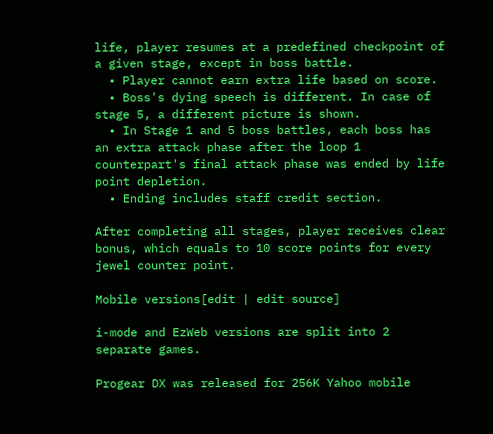life, player resumes at a predefined checkpoint of a given stage, except in boss battle.
  • Player cannot earn extra life based on score.
  • Boss's dying speech is different. In case of stage 5, a different picture is shown.
  • In Stage 1 and 5 boss battles, each boss has an extra attack phase after the loop 1 counterpart's final attack phase was ended by life point depletion.
  • Ending includes staff credit section.

After completing all stages, player receives clear bonus, which equals to 10 score points for every jewel counter point.

Mobile versions[edit | edit source]

i-mode and EzWeb versions are split into 2 separate games.

Progear DX was released for 256K Yahoo mobile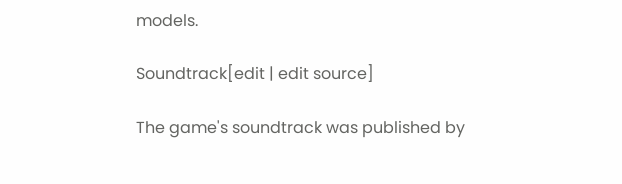models.

Soundtrack[edit | edit source]

The game's soundtrack was published by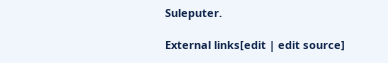Suleputer.

External links[edit | edit source]